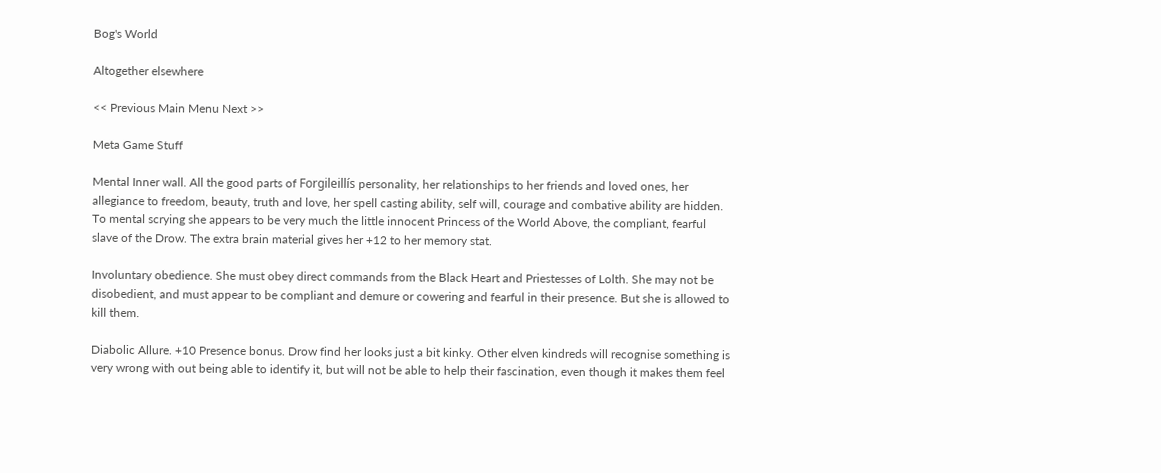Bog's World

Altogether elsewhere

<< Previous Main Menu Next >>

Meta Game Stuff

Mental Inner wall. All the good parts of Forgileillís personality, her relationships to her friends and loved ones, her allegiance to freedom, beauty, truth and love, her spell casting ability, self will, courage and combative ability are hidden. To mental scrying she appears to be very much the little innocent Princess of the World Above, the compliant, fearful slave of the Drow. The extra brain material gives her +12 to her memory stat.

Involuntary obedience. She must obey direct commands from the Black Heart and Priestesses of Lolth. She may not be disobedient, and must appear to be compliant and demure or cowering and fearful in their presence. But she is allowed to kill them.

Diabolic Allure. +10 Presence bonus. Drow find her looks just a bit kinky. Other elven kindreds will recognise something is very wrong with out being able to identify it, but will not be able to help their fascination, even though it makes them feel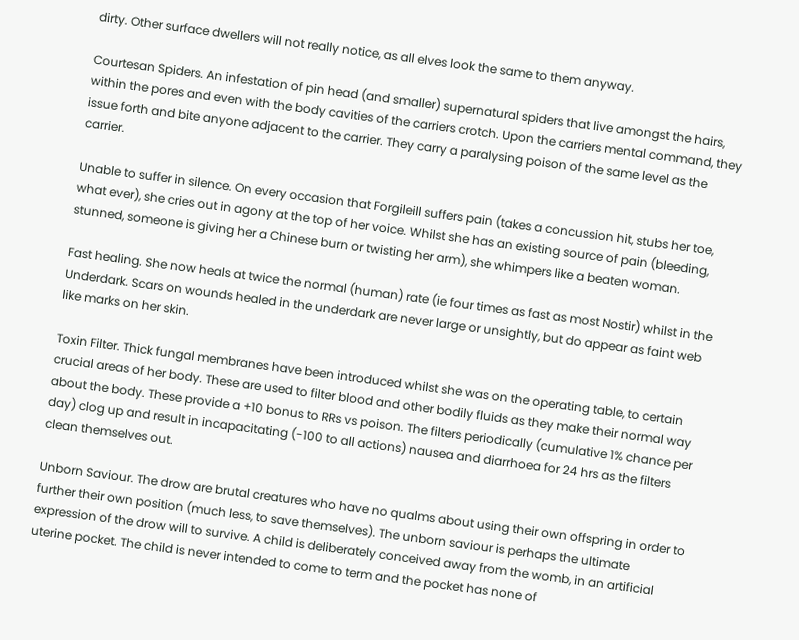dirty. Other surface dwellers will not really notice, as all elves look the same to them anyway.

Courtesan Spiders. An infestation of pin head (and smaller) supernatural spiders that live amongst the hairs, within the pores and even with the body cavities of the carriers crotch. Upon the carriers mental command, they issue forth and bite anyone adjacent to the carrier. They carry a paralysing poison of the same level as the carrier.

Unable to suffer in silence. On every occasion that Forgileill suffers pain (takes a concussion hit, stubs her toe, what ever), she cries out in agony at the top of her voice. Whilst she has an existing source of pain (bleeding, stunned, someone is giving her a Chinese burn or twisting her arm), she whimpers like a beaten woman.

Fast healing. She now heals at twice the normal (human) rate (ie four times as fast as most Nostir) whilst in the Underdark. Scars on wounds healed in the underdark are never large or unsightly, but do appear as faint web like marks on her skin.

Toxin Filter. Thick fungal membranes have been introduced whilst she was on the operating table, to certain crucial areas of her body. These are used to filter blood and other bodily fluids as they make their normal way about the body. These provide a +10 bonus to RRs vs poison. The filters periodically (cumulative 1% chance per day) clog up and result in incapacitating (-100 to all actions) nausea and diarrhoea for 24 hrs as the filters clean themselves out.

Unborn Saviour. The drow are brutal creatures who have no qualms about using their own offspring in order to further their own position (much less, to save themselves). The unborn saviour is perhaps the ultimate expression of the drow will to survive. A child is deliberately conceived away from the womb, in an artificial uterine pocket. The child is never intended to come to term and the pocket has none of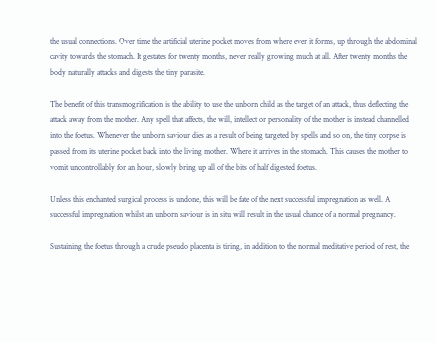the usual connections. Over time the artificial uterine pocket moves from where ever it forms, up through the abdominal cavity towards the stomach. It gestates for twenty months, never really growing much at all. After twenty months the body naturally attacks and digests the tiny parasite.

The benefit of this transmogrification is the ability to use the unborn child as the target of an attack, thus deflecting the attack away from the mother. Any spell that affects, the will, intellect or personality of the mother is instead channelled into the foetus. Whenever the unborn saviour dies as a result of being targeted by spells and so on, the tiny corpse is passed from its uterine pocket back into the living mother. Where it arrives in the stomach. This causes the mother to vomit uncontrollably for an hour, slowly bring up all of the bits of half digested foetus.

Unless this enchanted surgical process is undone, this will be fate of the next successful impregnation as well. A successful impregnation whilst an unborn saviour is in situ will result in the usual chance of a normal pregnancy.

Sustaining the foetus through a crude pseudo placenta is tiring, in addition to the normal meditative period of rest, the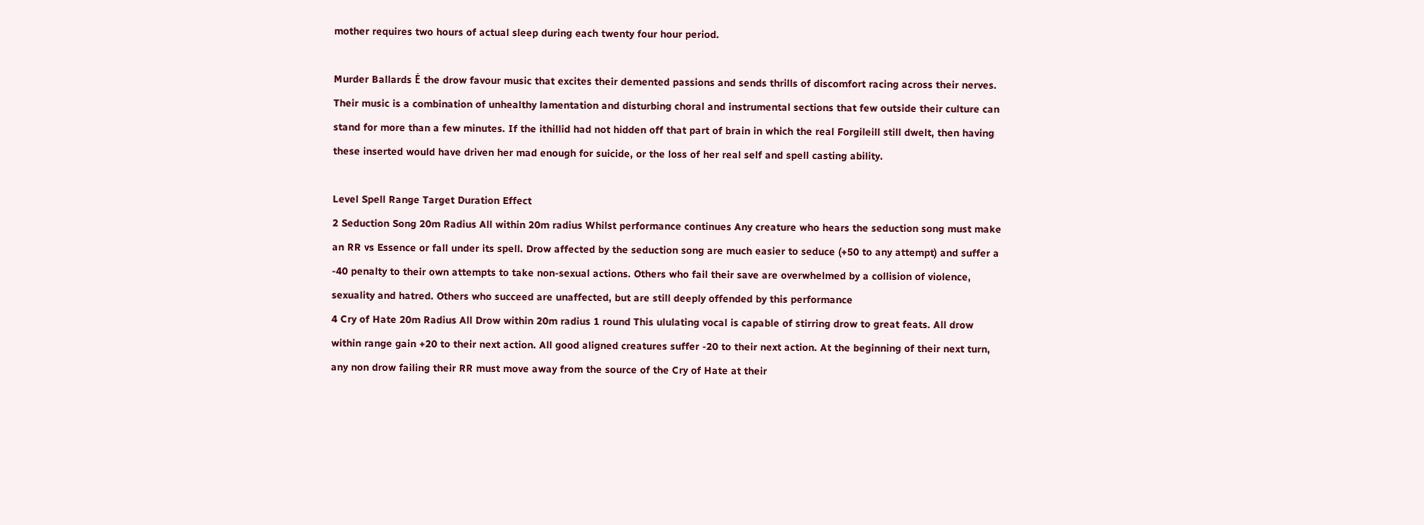mother requires two hours of actual sleep during each twenty four hour period.

Murder Ballards Ė the drow favour music that excites their demented passions and sends thrills of discomfort racing across their nerves. Their music is a combination of unhealthy lamentation and disturbing choral and instrumental sections that few outside their culture can stand for more than a few minutes. If the ithillid had not hidden off that part of brain in which the real Forgileill still dwelt, then having these inserted would have driven her mad enough for suicide, or the loss of her real self and spell casting ability.

Level Spell Range Target Duration Effect
2 Seduction Song 20m Radius All within 20m radius Whilst performance continues Any creature who hears the seduction song must make an RR vs Essence or fall under its spell. Drow affected by the seduction song are much easier to seduce (+50 to any attempt) and suffer a -40 penalty to their own attempts to take non-sexual actions. Others who fail their save are overwhelmed by a collision of violence, sexuality and hatred. Others who succeed are unaffected, but are still deeply offended by this performance
4 Cry of Hate 20m Radius All Drow within 20m radius 1 round This ululating vocal is capable of stirring drow to great feats. All drow within range gain +20 to their next action. All good aligned creatures suffer -20 to their next action. At the beginning of their next turn, any non drow failing their RR must move away from the source of the Cry of Hate at their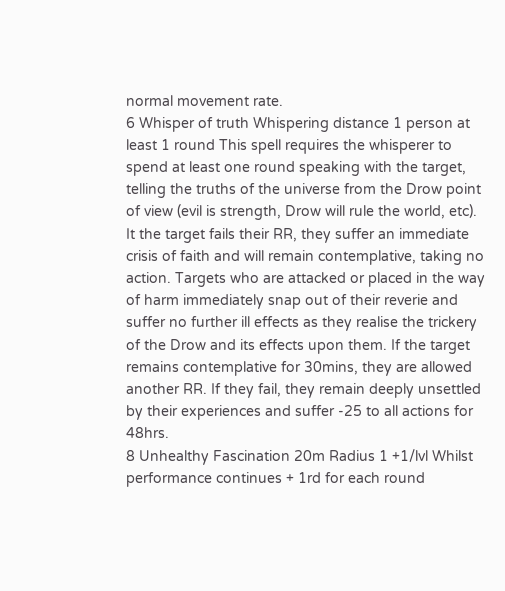normal movement rate.
6 Whisper of truth Whispering distance 1 person at least 1 round This spell requires the whisperer to spend at least one round speaking with the target, telling the truths of the universe from the Drow point of view (evil is strength, Drow will rule the world, etc). It the target fails their RR, they suffer an immediate crisis of faith and will remain contemplative, taking no action. Targets who are attacked or placed in the way of harm immediately snap out of their reverie and suffer no further ill effects as they realise the trickery of the Drow and its effects upon them. If the target remains contemplative for 30mins, they are allowed another RR. If they fail, they remain deeply unsettled by their experiences and suffer -25 to all actions for 48hrs.
8 Unhealthy Fascination 20m Radius 1 +1/lvl Whilst performance continues + 1rd for each round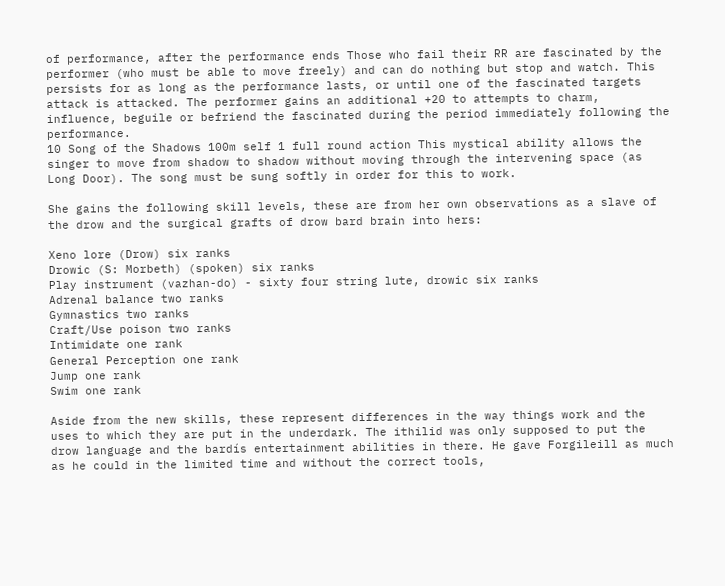of performance, after the performance ends Those who fail their RR are fascinated by the performer (who must be able to move freely) and can do nothing but stop and watch. This persists for as long as the performance lasts, or until one of the fascinated targets attack is attacked. The performer gains an additional +20 to attempts to charm, influence, beguile or befriend the fascinated during the period immediately following the performance.
10 Song of the Shadows 100m self 1 full round action This mystical ability allows the singer to move from shadow to shadow without moving through the intervening space (as Long Door). The song must be sung softly in order for this to work.

She gains the following skill levels, these are from her own observations as a slave of the drow and the surgical grafts of drow bard brain into hers:

Xeno lore (Drow) six ranks
Drowic (S: Morbeth) (spoken) six ranks
Play instrument (vazhan-do) - sixty four string lute, drowic six ranks
Adrenal balance two ranks
Gymnastics two ranks
Craft/Use poison two ranks
Intimidate one rank
General Perception one rank
Jump one rank
Swim one rank

Aside from the new skills, these represent differences in the way things work and the uses to which they are put in the underdark. The ithilid was only supposed to put the drow language and the bardís entertainment abilities in there. He gave Forgileill as much as he could in the limited time and without the correct tools,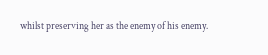whilst preserving her as the enemy of his enemy.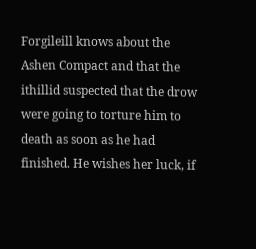Forgileill knows about the Ashen Compact and that the ithillid suspected that the drow were going to torture him to death as soon as he had finished. He wishes her luck, if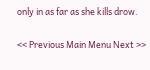only in as far as she kills drow.

<< Previous Main Menu Next >>